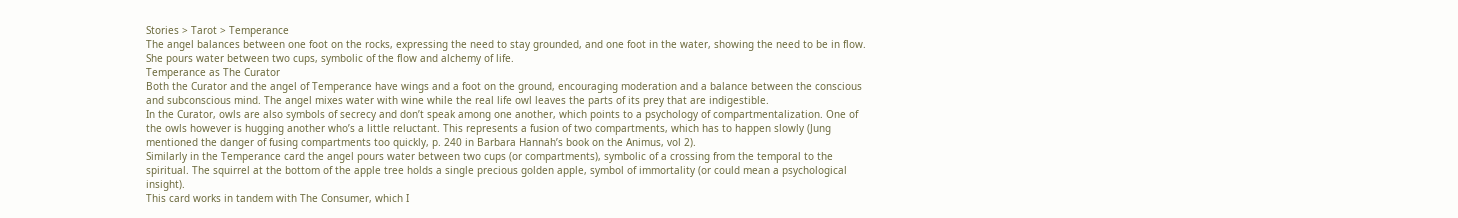Stories > Tarot > Temperance
The angel balances between one foot on the rocks, expressing the need to stay grounded, and one foot in the water, showing the need to be in flow. She pours water between two cups, symbolic of the flow and alchemy of life.
Temperance as The Curator
Both the Curator and the angel of Temperance have wings and a foot on the ground, encouraging moderation and a balance between the conscious and subconscious mind. The angel mixes water with wine while the real life owl leaves the parts of its prey that are indigestible.
In the Curator, owls are also symbols of secrecy and don’t speak among one another, which points to a psychology of compartmentalization. One of the owls however is hugging another who’s a little reluctant. This represents a fusion of two compartments, which has to happen slowly (Jung mentioned the danger of fusing compartments too quickly, p. 240 in Barbara Hannah’s book on the Animus, vol 2).
Similarly in the Temperance card the angel pours water between two cups (or compartments), symbolic of a crossing from the temporal to the spiritual. The squirrel at the bottom of the apple tree holds a single precious golden apple, symbol of immortality (or could mean a psychological insight).
This card works in tandem with The Consumer, which I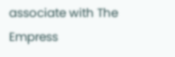associate with The Empress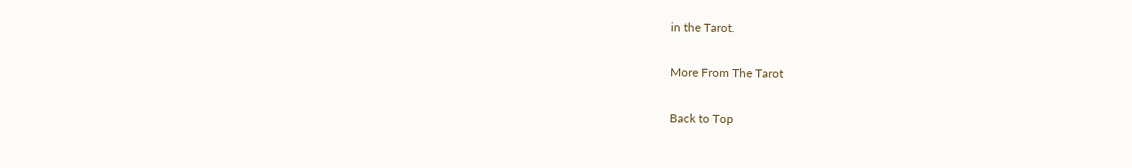in the Tarot.

More From The Tarot

Back to Top